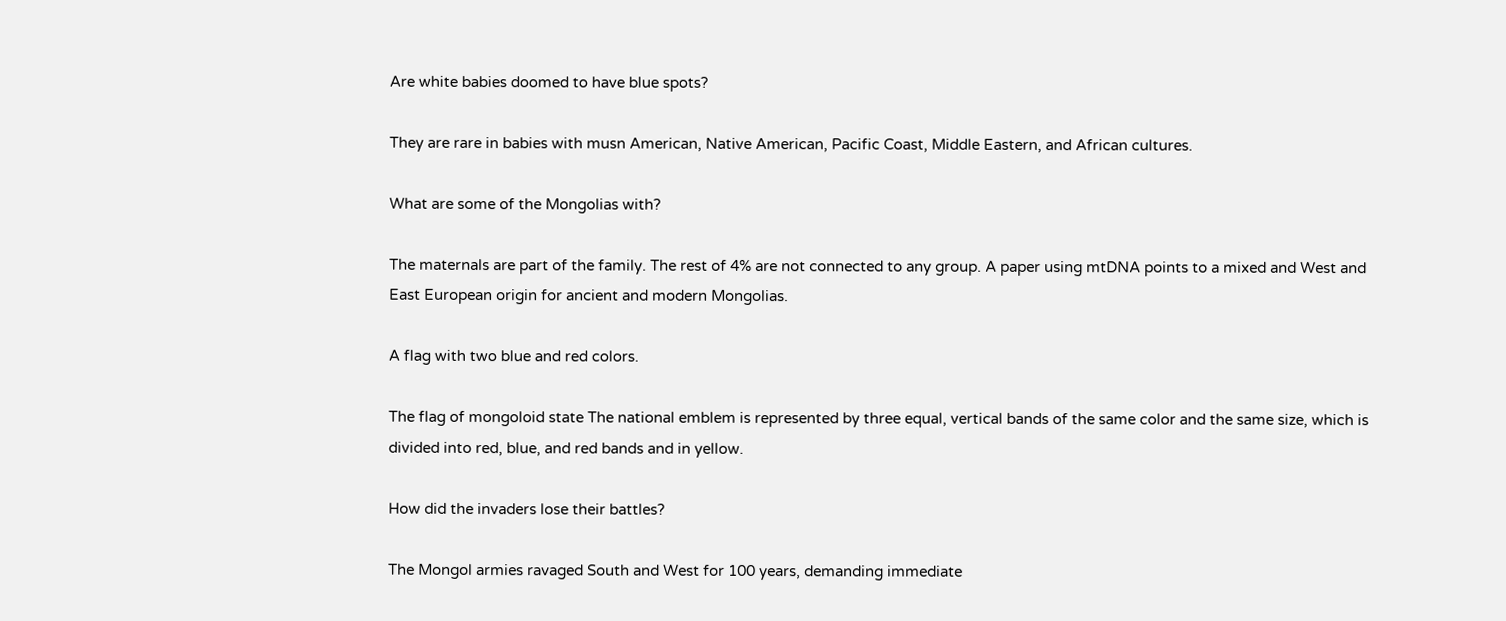Are white babies doomed to have blue spots?

They are rare in babies with musn American, Native American, Pacific Coast, Middle Eastern, and African cultures.

What are some of the Mongolias with?

The maternals are part of the family. The rest of 4% are not connected to any group. A paper using mtDNA points to a mixed and West and East European origin for ancient and modern Mongolias.

A flag with two blue and red colors.

The flag of mongoloid state The national emblem is represented by three equal, vertical bands of the same color and the same size, which is divided into red, blue, and red bands and in yellow.

How did the invaders lose their battles?

The Mongol armies ravaged South and West for 100 years, demanding immediate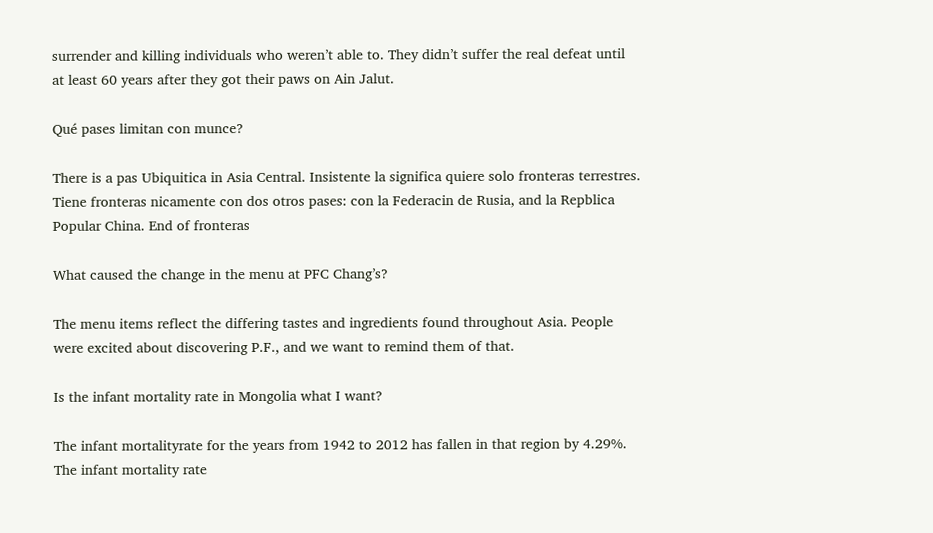surrender and killing individuals who weren’t able to. They didn’t suffer the real defeat until at least 60 years after they got their paws on Ain Jalut.

Qué pases limitan con munce?

There is a pas Ubiquitica in Asia Central. Insistente la significa quiere solo fronteras terrestres. Tiene fronteras nicamente con dos otros pases: con la Federacin de Rusia, and la Repblica Popular China. End of fronteras

What caused the change in the menu at PFC Chang’s?

The menu items reflect the differing tastes and ingredients found throughout Asia. People were excited about discovering P.F., and we want to remind them of that.

Is the infant mortality rate in Mongolia what I want?

The infant mortalityrate for the years from 1942 to 2012 has fallen in that region by 4.29%. The infant mortality rate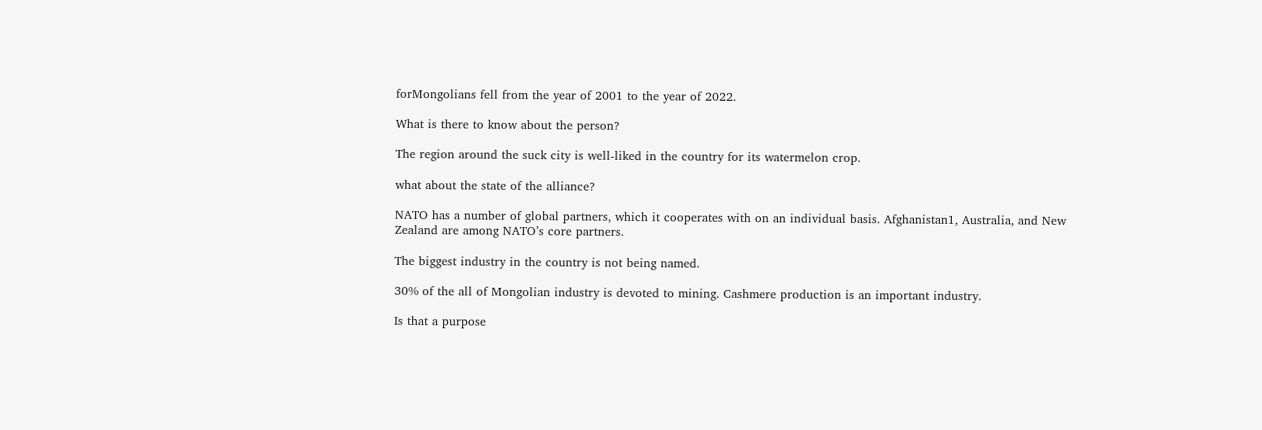forMongolians fell from the year of 2001 to the year of 2022.

What is there to know about the person?

The region around the suck city is well-liked in the country for its watermelon crop.

what about the state of the alliance?

NATO has a number of global partners, which it cooperates with on an individual basis. Afghanistan1, Australia, and New Zealand are among NATO’s core partners.

The biggest industry in the country is not being named.

30% of the all of Mongolian industry is devoted to mining. Cashmere production is an important industry.

Is that a purpose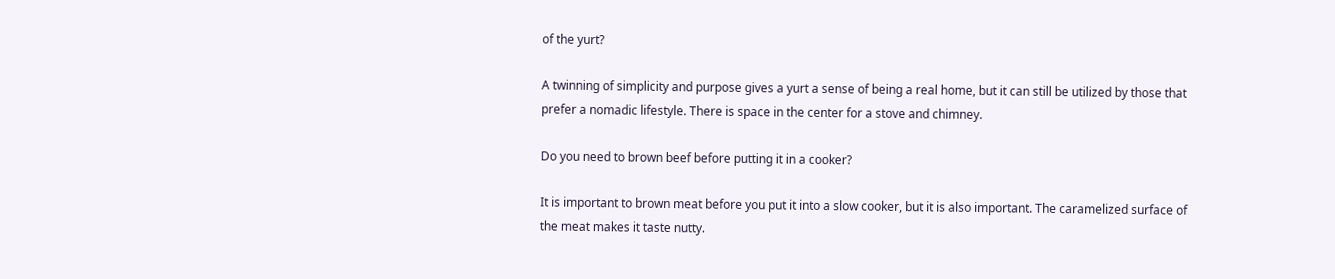of the yurt?

A twinning of simplicity and purpose gives a yurt a sense of being a real home, but it can still be utilized by those that prefer a nomadic lifestyle. There is space in the center for a stove and chimney.

Do you need to brown beef before putting it in a cooker?

It is important to brown meat before you put it into a slow cooker, but it is also important. The caramelized surface of the meat makes it taste nutty.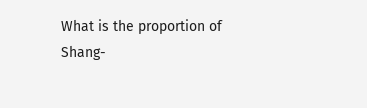What is the proportion of Shang-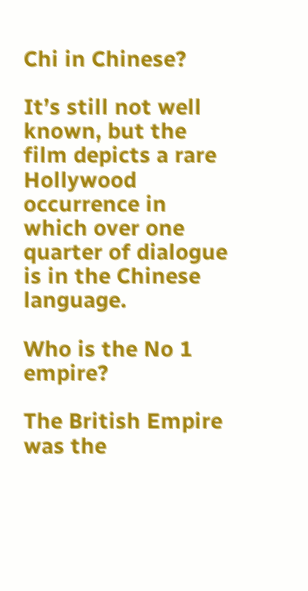Chi in Chinese?

It’s still not well known, but the film depicts a rare Hollywood occurrence in which over one quarter of dialogue is in the Chinese language.

Who is the No 1 empire?

The British Empire was the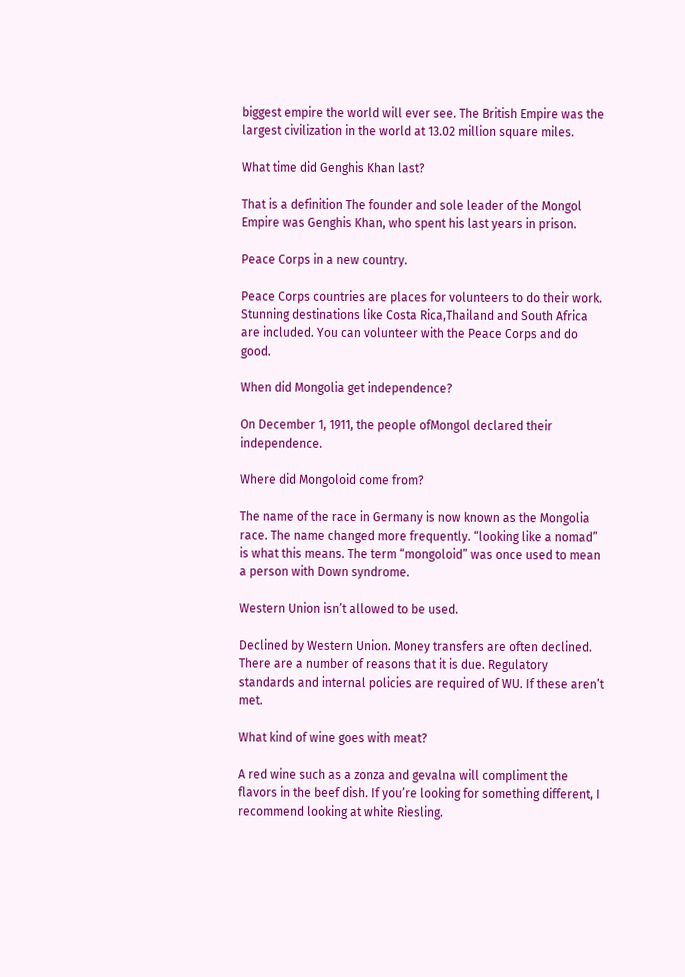biggest empire the world will ever see. The British Empire was the largest civilization in the world at 13.02 million square miles.

What time did Genghis Khan last?

That is a definition The founder and sole leader of the Mongol Empire was Genghis Khan, who spent his last years in prison.

Peace Corps in a new country.

Peace Corps countries are places for volunteers to do their work. Stunning destinations like Costa Rica,Thailand and South Africa are included. You can volunteer with the Peace Corps and do good.

When did Mongolia get independence?

On December 1, 1911, the people ofMongol declared their independence.

Where did Mongoloid come from?

The name of the race in Germany is now known as the Mongolia race. The name changed more frequently. “looking like a nomad” is what this means. The term “mongoloid” was once used to mean a person with Down syndrome.

Western Union isn’t allowed to be used.

Declined by Western Union. Money transfers are often declined. There are a number of reasons that it is due. Regulatory standards and internal policies are required of WU. If these aren’t met.

What kind of wine goes with meat?

A red wine such as a zonza and gevalna will compliment the flavors in the beef dish. If you’re looking for something different, I recommend looking at white Riesling.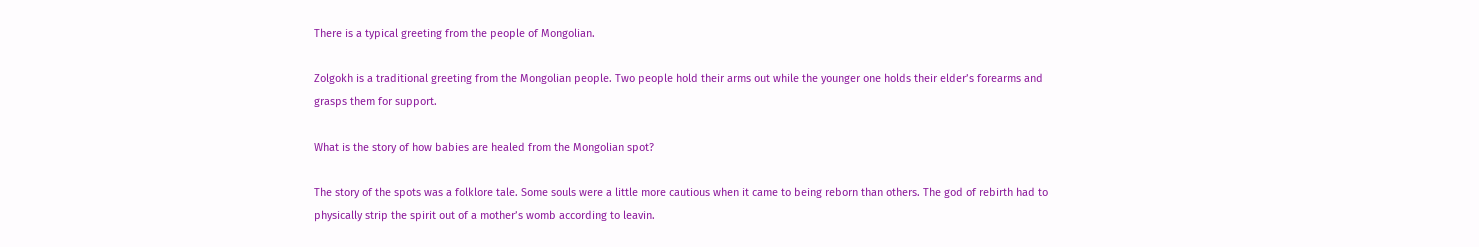There is a typical greeting from the people of Mongolian.

Zolgokh is a traditional greeting from the Mongolian people. Two people hold their arms out while the younger one holds their elder’s forearms and grasps them for support.

What is the story of how babies are healed from the Mongolian spot?

The story of the spots was a folklore tale. Some souls were a little more cautious when it came to being reborn than others. The god of rebirth had to physically strip the spirit out of a mother’s womb according to leavin.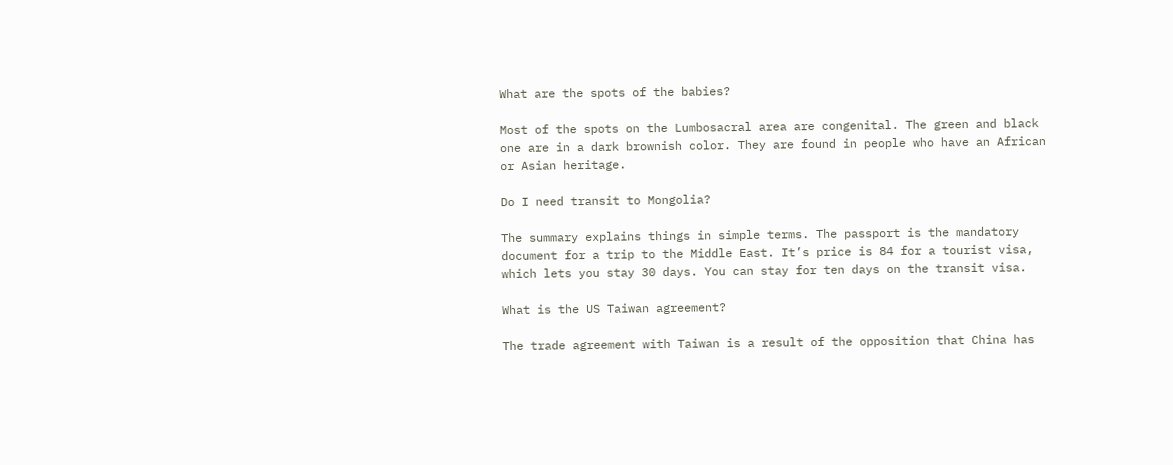What are the spots of the babies?

Most of the spots on the Lumbosacral area are congenital. The green and black one are in a dark brownish color. They are found in people who have an African or Asian heritage.

Do I need transit to Mongolia?

The summary explains things in simple terms. The passport is the mandatory document for a trip to the Middle East. It’s price is 84 for a tourist visa, which lets you stay 30 days. You can stay for ten days on the transit visa.

What is the US Taiwan agreement?

The trade agreement with Taiwan is a result of the opposition that China has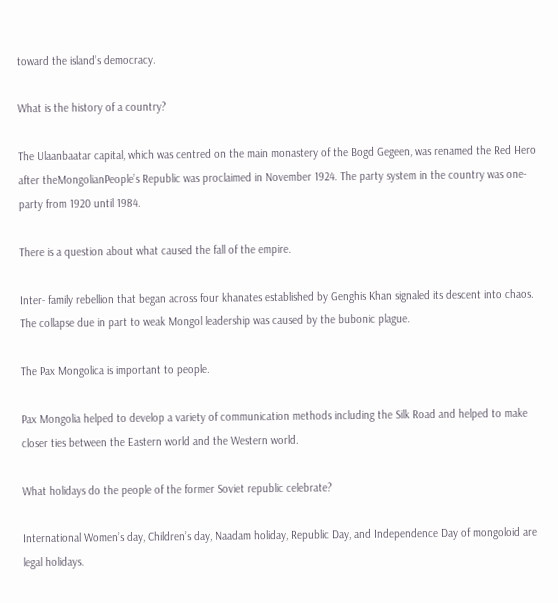toward the island’s democracy.

What is the history of a country?

The Ulaanbaatar capital, which was centred on the main monastery of the Bogd Gegeen, was renamed the Red Hero after theMongolianPeople’s Republic was proclaimed in November 1924. The party system in the country was one-party from 1920 until 1984.

There is a question about what caused the fall of the empire.

Inter- family rebellion that began across four khanates established by Genghis Khan signaled its descent into chaos. The collapse due in part to weak Mongol leadership was caused by the bubonic plague.

The Pax Mongolica is important to people.

Pax Mongolia helped to develop a variety of communication methods including the Silk Road and helped to make closer ties between the Eastern world and the Western world.

What holidays do the people of the former Soviet republic celebrate?

International Women’s day, Children’s day, Naadam holiday, Republic Day, and Independence Day of mongoloid are legal holidays.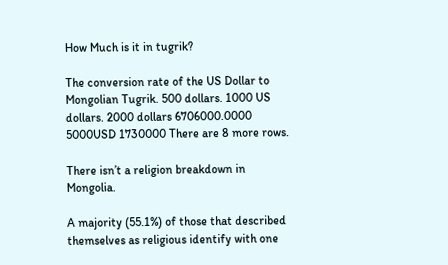How Much is it in tugrik?

The conversion rate of the US Dollar to Mongolian Tugrik. 500 dollars. 1000 US dollars. 2000 dollars 6706000.0000 5000USD 1730000 There are 8 more rows.

There isn’t a religion breakdown in Mongolia.

A majority (55.1%) of those that described themselves as religious identify with one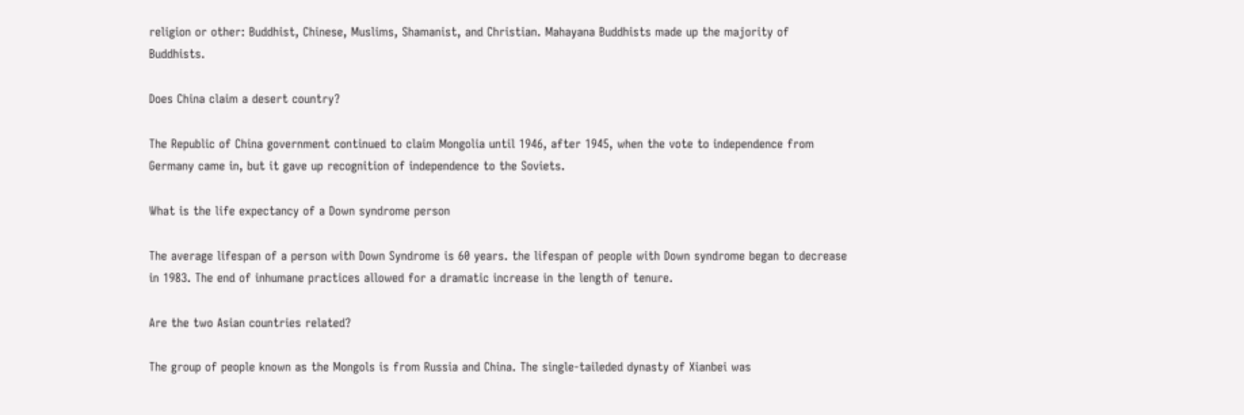religion or other: Buddhist, Chinese, Muslims, Shamanist, and Christian. Mahayana Buddhists made up the majority of Buddhists.

Does China claim a desert country?

The Republic of China government continued to claim Mongolia until 1946, after 1945, when the vote to independence from Germany came in, but it gave up recognition of independence to the Soviets.

What is the life expectancy of a Down syndrome person

The average lifespan of a person with Down Syndrome is 60 years. the lifespan of people with Down syndrome began to decrease in 1983. The end of inhumane practices allowed for a dramatic increase in the length of tenure.

Are the two Asian countries related?

The group of people known as the Mongols is from Russia and China. The single-taileded dynasty of Xianbei was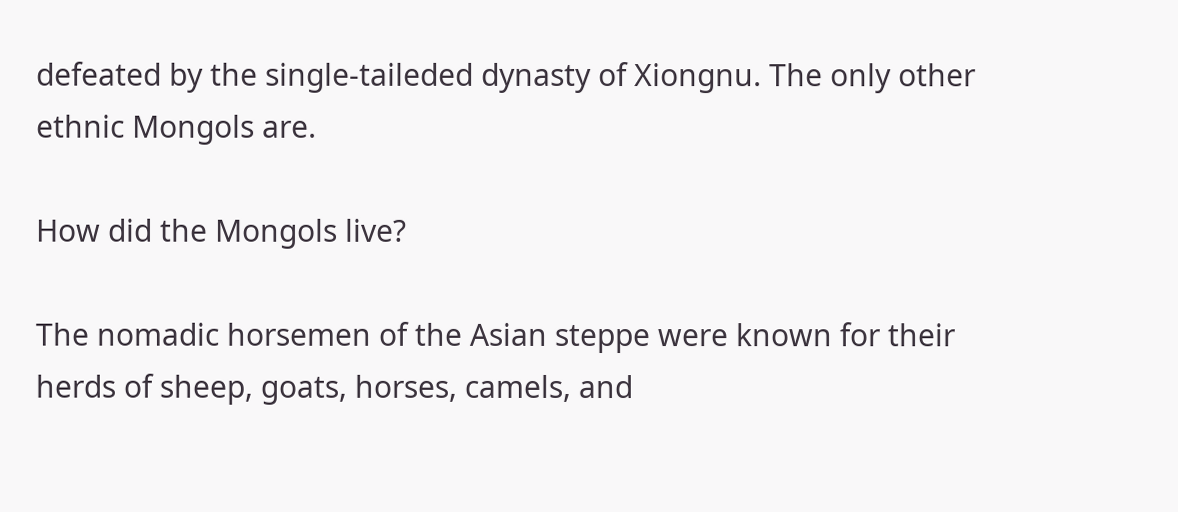defeated by the single-taileded dynasty of Xiongnu. The only other ethnic Mongols are.

How did the Mongols live?

The nomadic horsemen of the Asian steppe were known for their herds of sheep, goats, horses, camels, and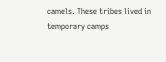camels. These tribes lived in temporary camps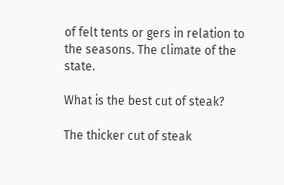of felt tents or gers in relation to the seasons. The climate of the state.

What is the best cut of steak?

The thicker cut of steak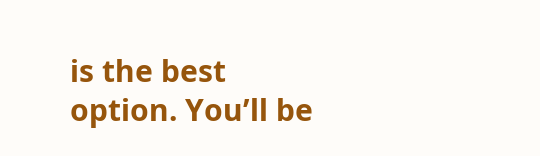is the best option. You’ll be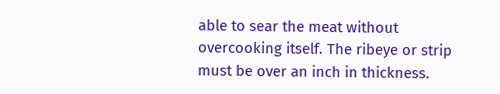able to sear the meat without overcooking itself. The ribeye or strip must be over an inch in thickness.